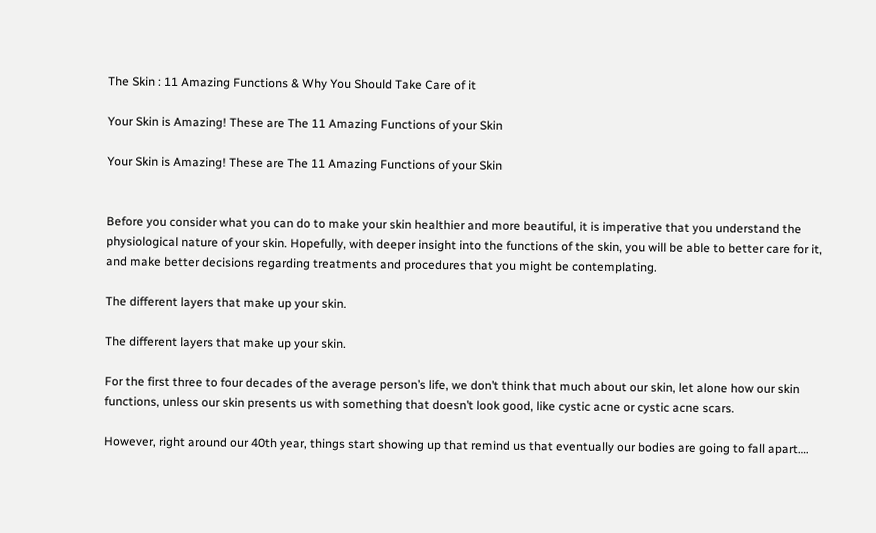The Skin : 11 Amazing Functions & Why You Should Take Care of it

Your Skin is Amazing! These are The 11 Amazing Functions of your Skin

Your Skin is Amazing! These are The 11 Amazing Functions of your Skin


Before you consider what you can do to make your skin healthier and more beautiful, it is imperative that you understand the physiological nature of your skin. Hopefully, with deeper insight into the functions of the skin, you will be able to better care for it, and make better decisions regarding treatments and procedures that you might be contemplating.

The different layers that make up your skin.

The different layers that make up your skin.

For the first three to four decades of the average person’s life, we don’t think that much about our skin, let alone how our skin functions, unless our skin presents us with something that doesn’t look good, like cystic acne or cystic acne scars.

However, right around our 40th year, things start showing up that remind us that eventually our bodies are going to fall apart….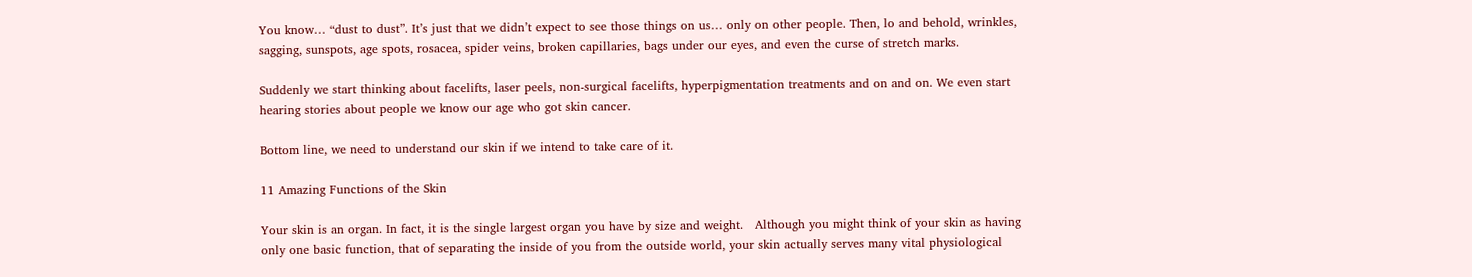You know… “dust to dust”. It’s just that we didn’t expect to see those things on us… only on other people. Then, lo and behold, wrinkles, sagging, sunspots, age spots, rosacea, spider veins, broken capillaries, bags under our eyes, and even the curse of stretch marks.

Suddenly we start thinking about facelifts, laser peels, non-surgical facelifts, hyperpigmentation treatments and on and on. We even start hearing stories about people we know our age who got skin cancer.

Bottom line, we need to understand our skin if we intend to take care of it.

11 Amazing Functions of the Skin

Your skin is an organ. In fact, it is the single largest organ you have by size and weight.   Although you might think of your skin as having only one basic function, that of separating the inside of you from the outside world, your skin actually serves many vital physiological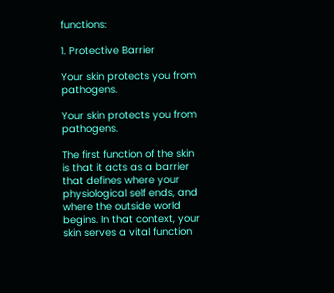functions:

1. Protective Barrier

Your skin protects you from pathogens.

Your skin protects you from pathogens.

The first function of the skin is that it acts as a barrier that defines where your physiological self ends, and where the outside world begins. In that context, your skin serves a vital function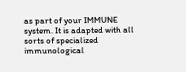as part of your IMMUNE system. It is adapted with all sorts of specialized immunological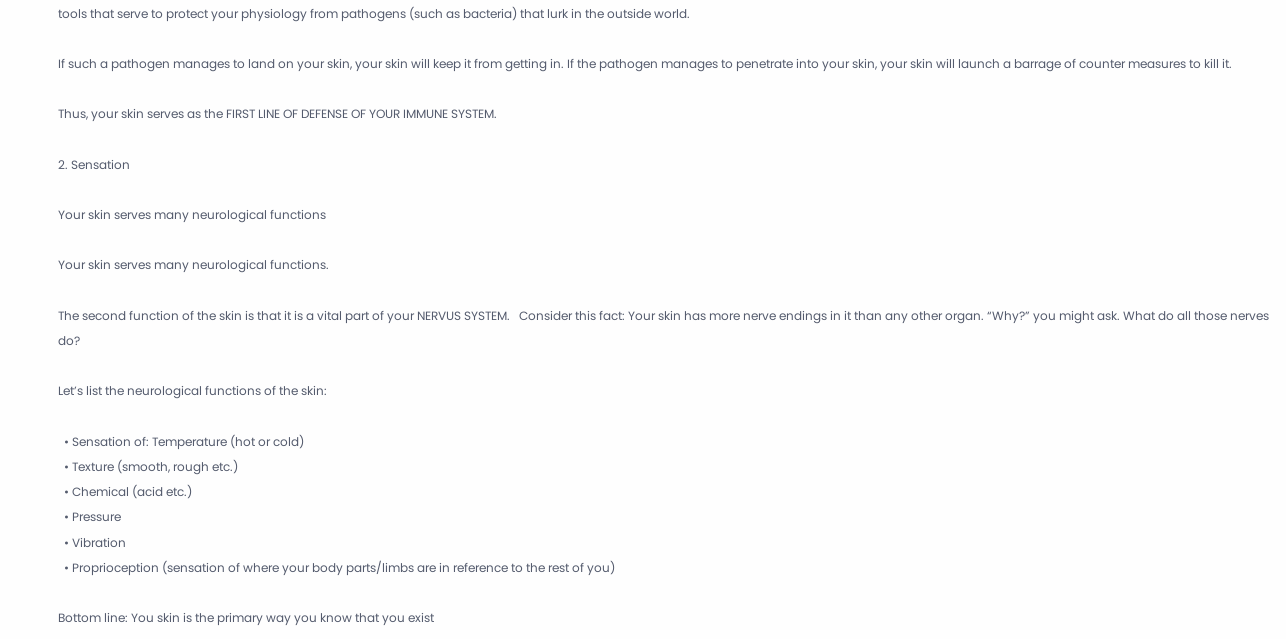tools that serve to protect your physiology from pathogens (such as bacteria) that lurk in the outside world.

If such a pathogen manages to land on your skin, your skin will keep it from getting in. If the pathogen manages to penetrate into your skin, your skin will launch a barrage of counter measures to kill it.

Thus, your skin serves as the FIRST LINE OF DEFENSE OF YOUR IMMUNE SYSTEM.

2. Sensation

Your skin serves many neurological functions

Your skin serves many neurological functions.

The second function of the skin is that it is a vital part of your NERVUS SYSTEM.   Consider this fact: Your skin has more nerve endings in it than any other organ. “Why?” you might ask. What do all those nerves do?

Let’s list the neurological functions of the skin:

  • Sensation of: Temperature (hot or cold)
  • Texture (smooth, rough etc.)
  • Chemical (acid etc.)
  • Pressure
  • Vibration
  • Proprioception (sensation of where your body parts/limbs are in reference to the rest of you)

Bottom line: You skin is the primary way you know that you exist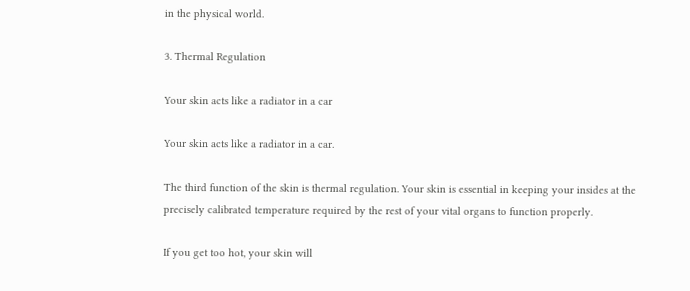in the physical world.

3. Thermal Regulation

Your skin acts like a radiator in a car

Your skin acts like a radiator in a car.

The third function of the skin is thermal regulation. Your skin is essential in keeping your insides at the precisely calibrated temperature required by the rest of your vital organs to function properly.

If you get too hot, your skin will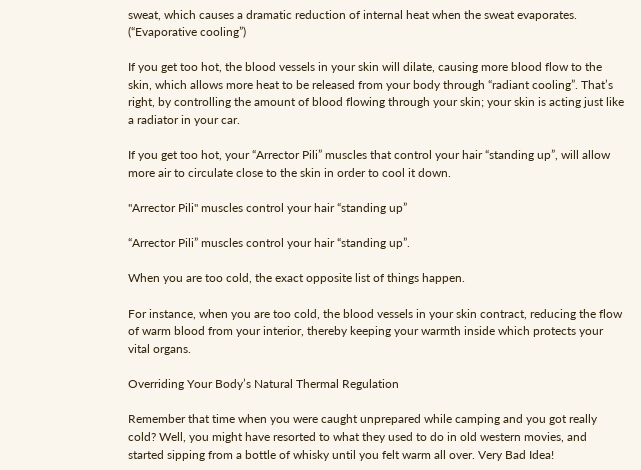sweat, which causes a dramatic reduction of internal heat when the sweat evaporates. (“Evaporative cooling”)

If you get too hot, the blood vessels in your skin will dilate, causing more blood flow to the skin, which allows more heat to be released from your body through “radiant cooling”. That’s right, by controlling the amount of blood flowing through your skin; your skin is acting just like a radiator in your car.

If you get too hot, your “Arrector Pili” muscles that control your hair “standing up”, will allow more air to circulate close to the skin in order to cool it down.

"Arrector Pili" muscles control your hair “standing up”

“Arrector Pili” muscles control your hair “standing up”.

When you are too cold, the exact opposite list of things happen.

For instance, when you are too cold, the blood vessels in your skin contract, reducing the flow of warm blood from your interior, thereby keeping your warmth inside which protects your vital organs.

Overriding Your Body’s Natural Thermal Regulation

Remember that time when you were caught unprepared while camping and you got really cold? Well, you might have resorted to what they used to do in old western movies, and started sipping from a bottle of whisky until you felt warm all over. Very Bad Idea!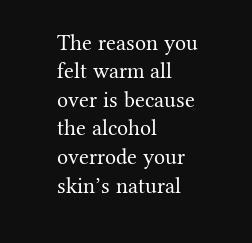The reason you felt warm all over is because the alcohol overrode your skin’s natural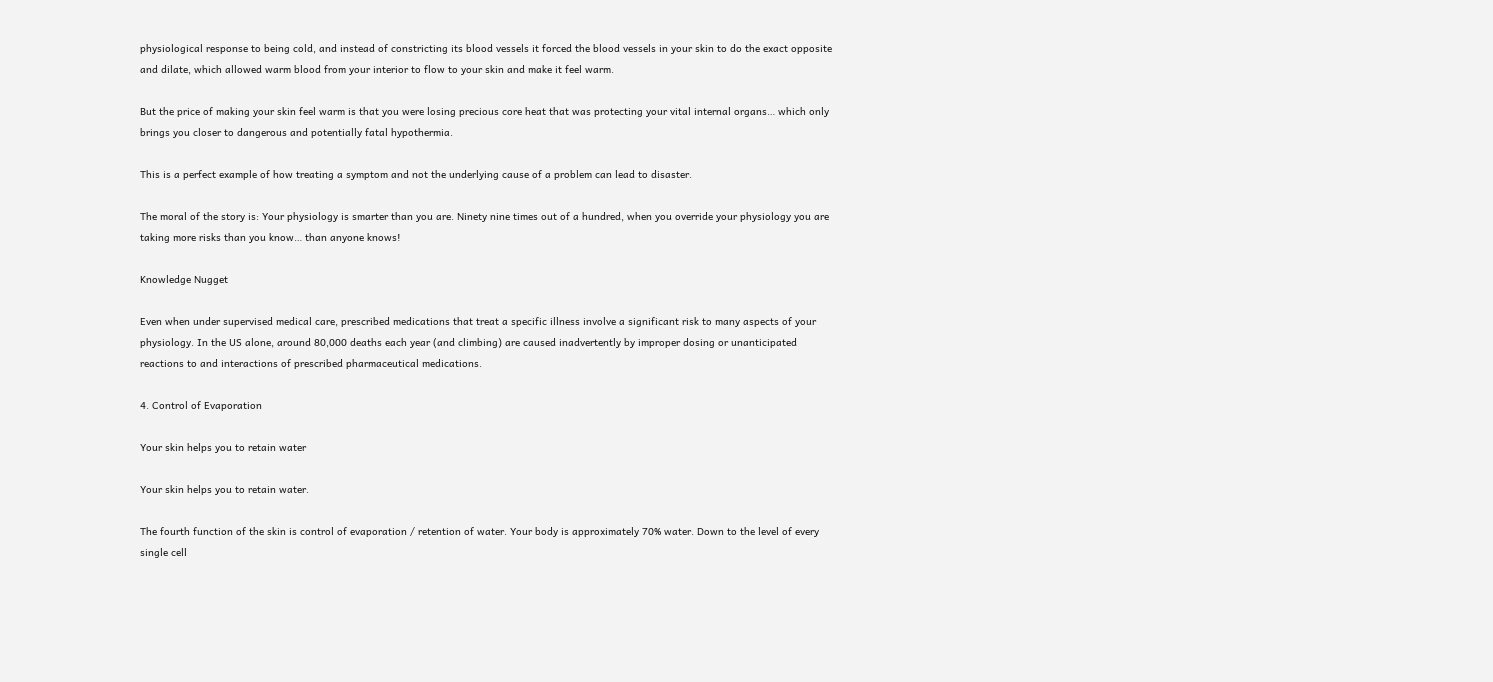physiological response to being cold, and instead of constricting its blood vessels it forced the blood vessels in your skin to do the exact opposite and dilate, which allowed warm blood from your interior to flow to your skin and make it feel warm.

But the price of making your skin feel warm is that you were losing precious core heat that was protecting your vital internal organs… which only brings you closer to dangerous and potentially fatal hypothermia.

This is a perfect example of how treating a symptom and not the underlying cause of a problem can lead to disaster.

The moral of the story is: Your physiology is smarter than you are. Ninety nine times out of a hundred, when you override your physiology you are taking more risks than you know… than anyone knows!

Knowledge Nugget

Even when under supervised medical care, prescribed medications that treat a specific illness involve a significant risk to many aspects of your physiology. In the US alone, around 80,000 deaths each year (and climbing) are caused inadvertently by improper dosing or unanticipated reactions to and interactions of prescribed pharmaceutical medications.

4. Control of Evaporation

Your skin helps you to retain water

Your skin helps you to retain water.

The fourth function of the skin is control of evaporation / retention of water. Your body is approximately 70% water. Down to the level of every single cell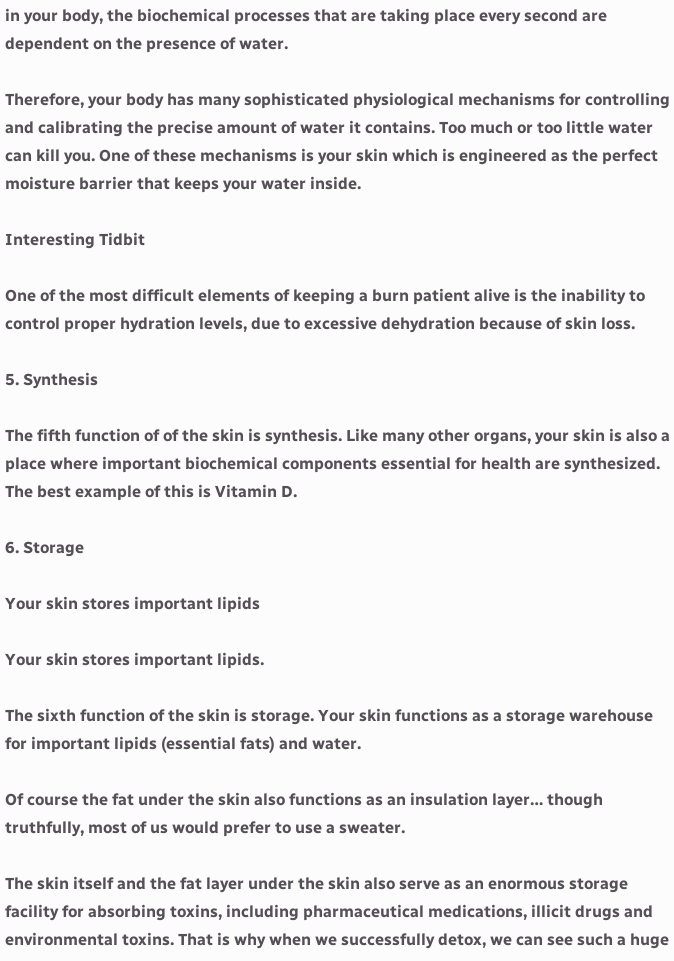in your body, the biochemical processes that are taking place every second are dependent on the presence of water.

Therefore, your body has many sophisticated physiological mechanisms for controlling and calibrating the precise amount of water it contains. Too much or too little water can kill you. One of these mechanisms is your skin which is engineered as the perfect moisture barrier that keeps your water inside.

Interesting Tidbit

One of the most difficult elements of keeping a burn patient alive is the inability to control proper hydration levels, due to excessive dehydration because of skin loss.

5. Synthesis

The fifth function of of the skin is synthesis. Like many other organs, your skin is also a place where important biochemical components essential for health are synthesized. The best example of this is Vitamin D.

6. Storage

Your skin stores important lipids

Your skin stores important lipids.

The sixth function of the skin is storage. Your skin functions as a storage warehouse for important lipids (essential fats) and water.

Of course the fat under the skin also functions as an insulation layer… though truthfully, most of us would prefer to use a sweater.

The skin itself and the fat layer under the skin also serve as an enormous storage facility for absorbing toxins, including pharmaceutical medications, illicit drugs and environmental toxins. That is why when we successfully detox, we can see such a huge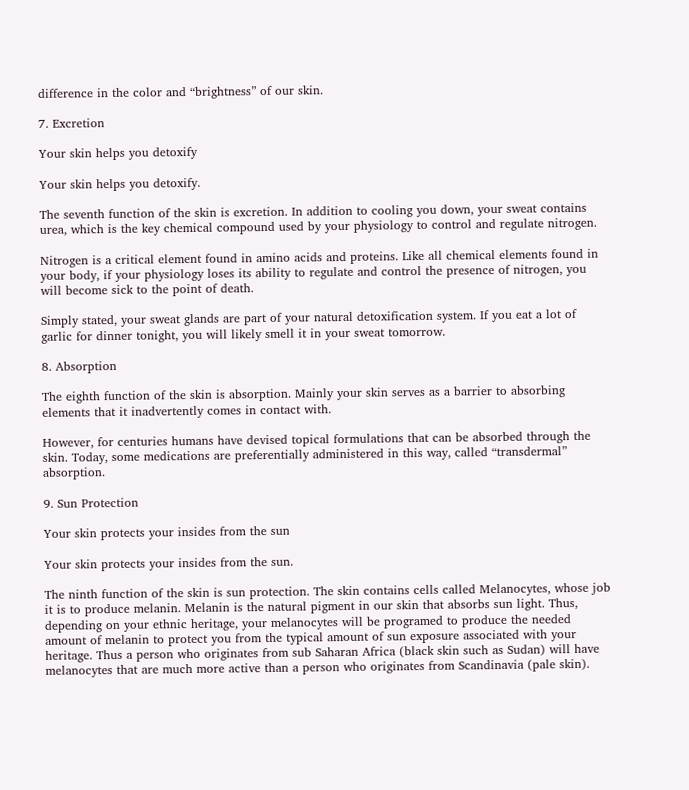difference in the color and “brightness” of our skin.

7. Excretion

Your skin helps you detoxify

Your skin helps you detoxify.

The seventh function of the skin is excretion. In addition to cooling you down, your sweat contains urea, which is the key chemical compound used by your physiology to control and regulate nitrogen.

Nitrogen is a critical element found in amino acids and proteins. Like all chemical elements found in your body, if your physiology loses its ability to regulate and control the presence of nitrogen, you will become sick to the point of death.

Simply stated, your sweat glands are part of your natural detoxification system. If you eat a lot of garlic for dinner tonight, you will likely smell it in your sweat tomorrow.

8. Absorption

The eighth function of the skin is absorption. Mainly your skin serves as a barrier to absorbing elements that it inadvertently comes in contact with.

However, for centuries humans have devised topical formulations that can be absorbed through the skin. Today, some medications are preferentially administered in this way, called “transdermal” absorption.

9. Sun Protection

Your skin protects your insides from the sun

Your skin protects your insides from the sun.

The ninth function of the skin is sun protection. The skin contains cells called Melanocytes, whose job it is to produce melanin. Melanin is the natural pigment in our skin that absorbs sun light. Thus, depending on your ethnic heritage, your melanocytes will be programed to produce the needed amount of melanin to protect you from the typical amount of sun exposure associated with your heritage. Thus a person who originates from sub Saharan Africa (black skin such as Sudan) will have melanocytes that are much more active than a person who originates from Scandinavia (pale skin).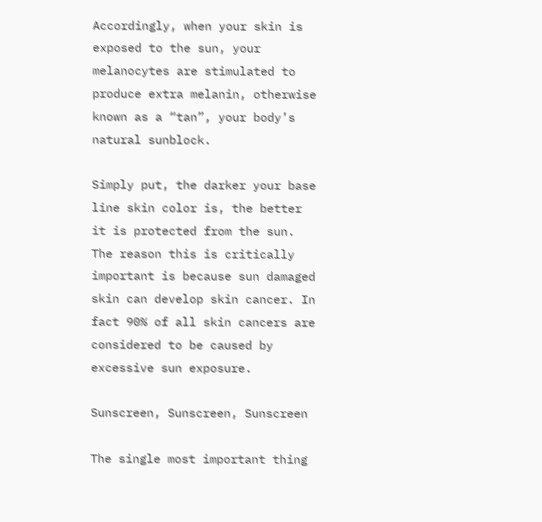Accordingly, when your skin is exposed to the sun, your melanocytes are stimulated to produce extra melanin, otherwise known as a “tan”, your body’s natural sunblock.

Simply put, the darker your base line skin color is, the better it is protected from the sun. The reason this is critically important is because sun damaged skin can develop skin cancer. In fact 90% of all skin cancers are considered to be caused by excessive sun exposure.

Sunscreen, Sunscreen, Sunscreen

The single most important thing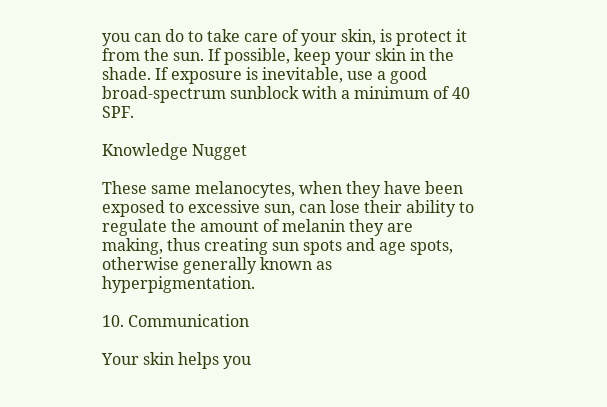you can do to take care of your skin, is protect it from the sun. If possible, keep your skin in the shade. If exposure is inevitable, use a good broad-spectrum sunblock with a minimum of 40 SPF.

Knowledge Nugget

These same melanocytes, when they have been exposed to excessive sun, can lose their ability to regulate the amount of melanin they are making, thus creating sun spots and age spots, otherwise generally known as hyperpigmentation.

10. Communication

Your skin helps you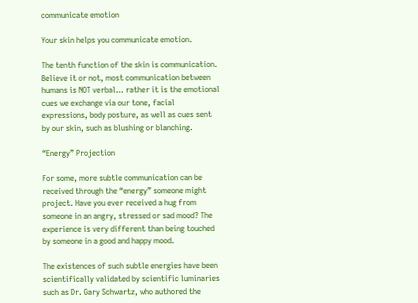communicate emotion

Your skin helps you communicate emotion.

The tenth function of the skin is communication. Believe it or not, most communication between humans is NOT verbal… rather it is the emotional cues we exchange via our tone, facial expressions, body posture, as well as cues sent by our skin, such as blushing or blanching.

“Energy” Projection

For some, more subtle communication can be received through the “energy” someone might project. Have you ever received a hug from someone in an angry, stressed or sad mood? The experience is very different than being touched by someone in a good and happy mood.

The existences of such subtle energies have been scientifically validated by scientific luminaries such as Dr. Gary Schwartz, who authored the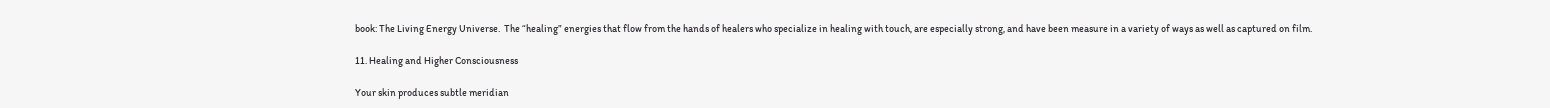book: The Living Energy Universe.  The “healing” energies that flow from the hands of healers who specialize in healing with touch, are especially strong, and have been measure in a variety of ways as well as captured on film.

11. Healing and Higher Consciousness

Your skin produces subtle meridian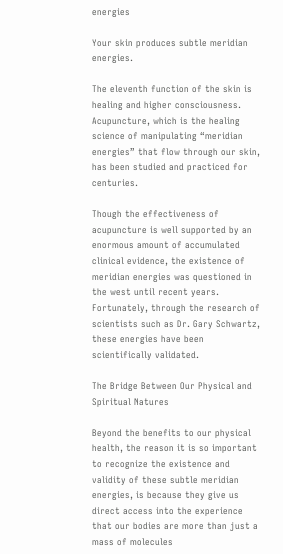energies

Your skin produces subtle meridian energies.

The eleventh function of the skin is healing and higher consciousness. Acupuncture, which is the healing science of manipulating “meridian energies” that flow through our skin, has been studied and practiced for centuries.

Though the effectiveness of acupuncture is well supported by an enormous amount of accumulated clinical evidence, the existence of meridian energies was questioned in the west until recent years. Fortunately, through the research of scientists such as Dr. Gary Schwartz, these energies have been scientifically validated.

The Bridge Between Our Physical and Spiritual Natures

Beyond the benefits to our physical health, the reason it is so important to recognize the existence and validity of these subtle meridian energies, is because they give us direct access into the experience that our bodies are more than just a mass of molecules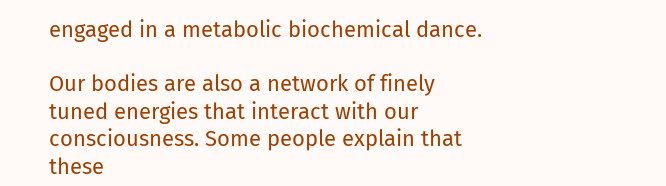engaged in a metabolic biochemical dance.

Our bodies are also a network of finely tuned energies that interact with our consciousness. Some people explain that these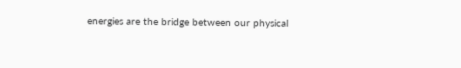energies are the bridge between our physical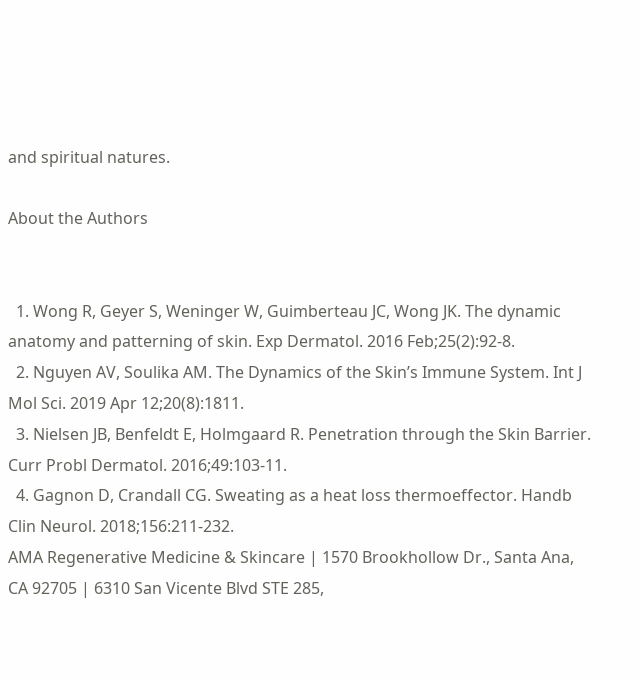and spiritual natures.

About the Authors


  1. Wong R, Geyer S, Weninger W, Guimberteau JC, Wong JK. The dynamic anatomy and patterning of skin. Exp Dermatol. 2016 Feb;25(2):92-8.
  2. Nguyen AV, Soulika AM. The Dynamics of the Skin’s Immune System. Int J Mol Sci. 2019 Apr 12;20(8):1811.
  3. Nielsen JB, Benfeldt E, Holmgaard R. Penetration through the Skin Barrier. Curr Probl Dermatol. 2016;49:103-11.
  4. Gagnon D, Crandall CG. Sweating as a heat loss thermoeffector. Handb Clin Neurol. 2018;156:211-232.
AMA Regenerative Medicine & Skincare | 1570 Brookhollow Dr., Santa Ana, CA 92705 | 6310 San Vicente Blvd STE 285,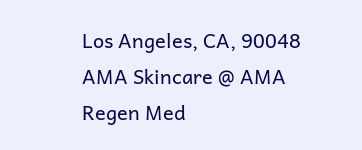Los Angeles, CA, 90048
AMA Skincare @ AMA Regen Med